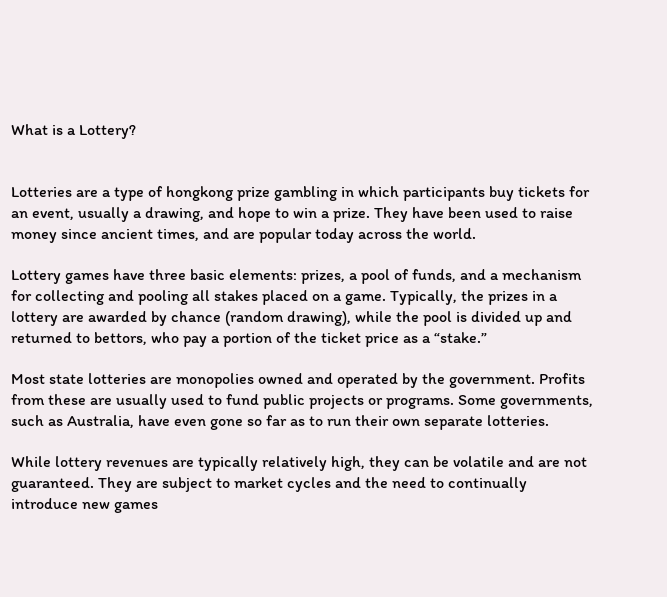What is a Lottery?


Lotteries are a type of hongkong prize gambling in which participants buy tickets for an event, usually a drawing, and hope to win a prize. They have been used to raise money since ancient times, and are popular today across the world.

Lottery games have three basic elements: prizes, a pool of funds, and a mechanism for collecting and pooling all stakes placed on a game. Typically, the prizes in a lottery are awarded by chance (random drawing), while the pool is divided up and returned to bettors, who pay a portion of the ticket price as a “stake.”

Most state lotteries are monopolies owned and operated by the government. Profits from these are usually used to fund public projects or programs. Some governments, such as Australia, have even gone so far as to run their own separate lotteries.

While lottery revenues are typically relatively high, they can be volatile and are not guaranteed. They are subject to market cycles and the need to continually introduce new games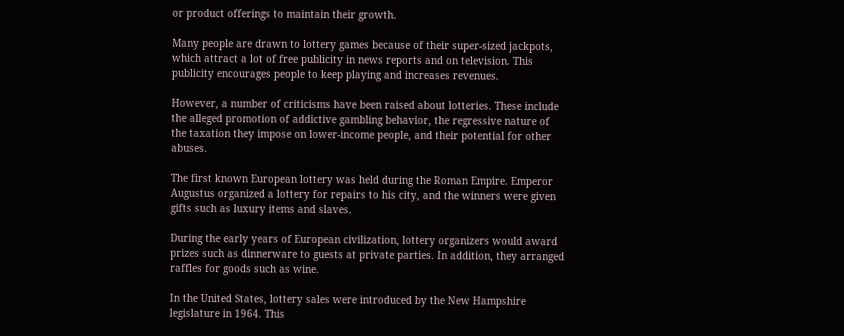or product offerings to maintain their growth.

Many people are drawn to lottery games because of their super-sized jackpots, which attract a lot of free publicity in news reports and on television. This publicity encourages people to keep playing and increases revenues.

However, a number of criticisms have been raised about lotteries. These include the alleged promotion of addictive gambling behavior, the regressive nature of the taxation they impose on lower-income people, and their potential for other abuses.

The first known European lottery was held during the Roman Empire. Emperor Augustus organized a lottery for repairs to his city, and the winners were given gifts such as luxury items and slaves.

During the early years of European civilization, lottery organizers would award prizes such as dinnerware to guests at private parties. In addition, they arranged raffles for goods such as wine.

In the United States, lottery sales were introduced by the New Hampshire legislature in 1964. This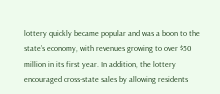lottery quickly became popular and was a boon to the state’s economy, with revenues growing to over $50 million in its first year. In addition, the lottery encouraged cross-state sales by allowing residents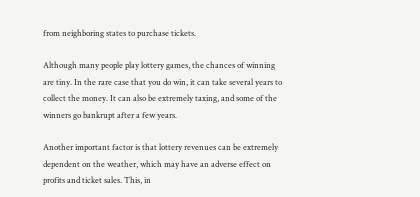from neighboring states to purchase tickets.

Although many people play lottery games, the chances of winning are tiny. In the rare case that you do win, it can take several years to collect the money. It can also be extremely taxing, and some of the winners go bankrupt after a few years.

Another important factor is that lottery revenues can be extremely dependent on the weather, which may have an adverse effect on profits and ticket sales. This, in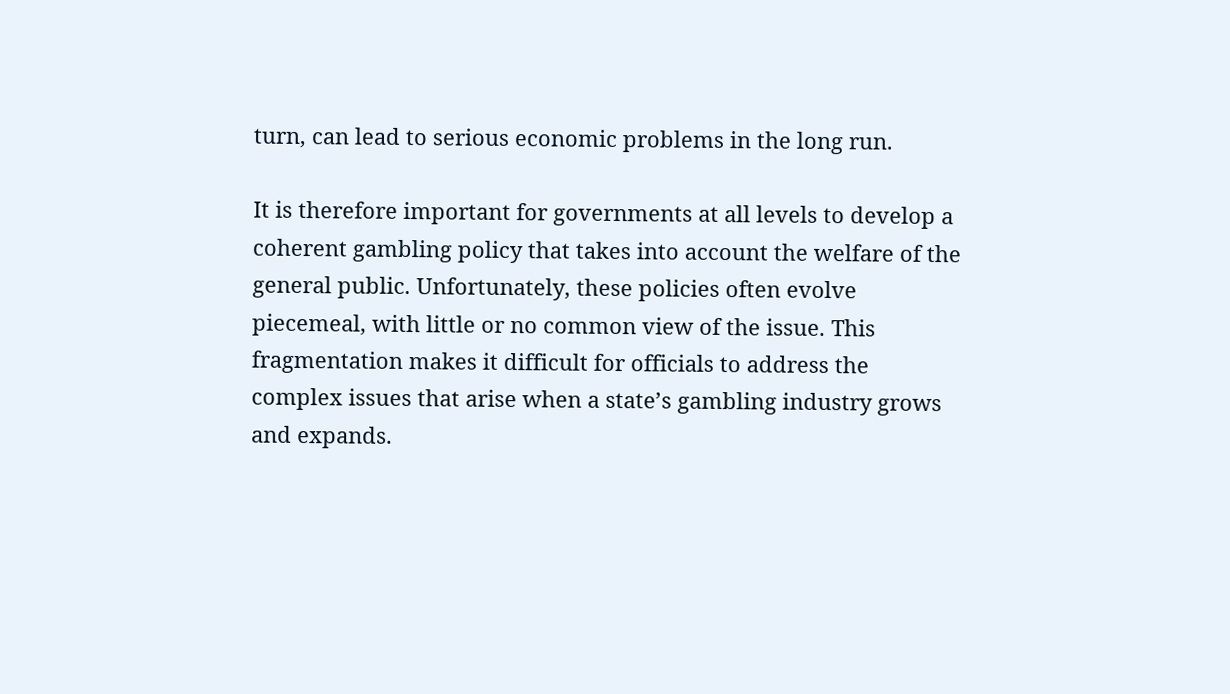turn, can lead to serious economic problems in the long run.

It is therefore important for governments at all levels to develop a coherent gambling policy that takes into account the welfare of the general public. Unfortunately, these policies often evolve piecemeal, with little or no common view of the issue. This fragmentation makes it difficult for officials to address the complex issues that arise when a state’s gambling industry grows and expands.